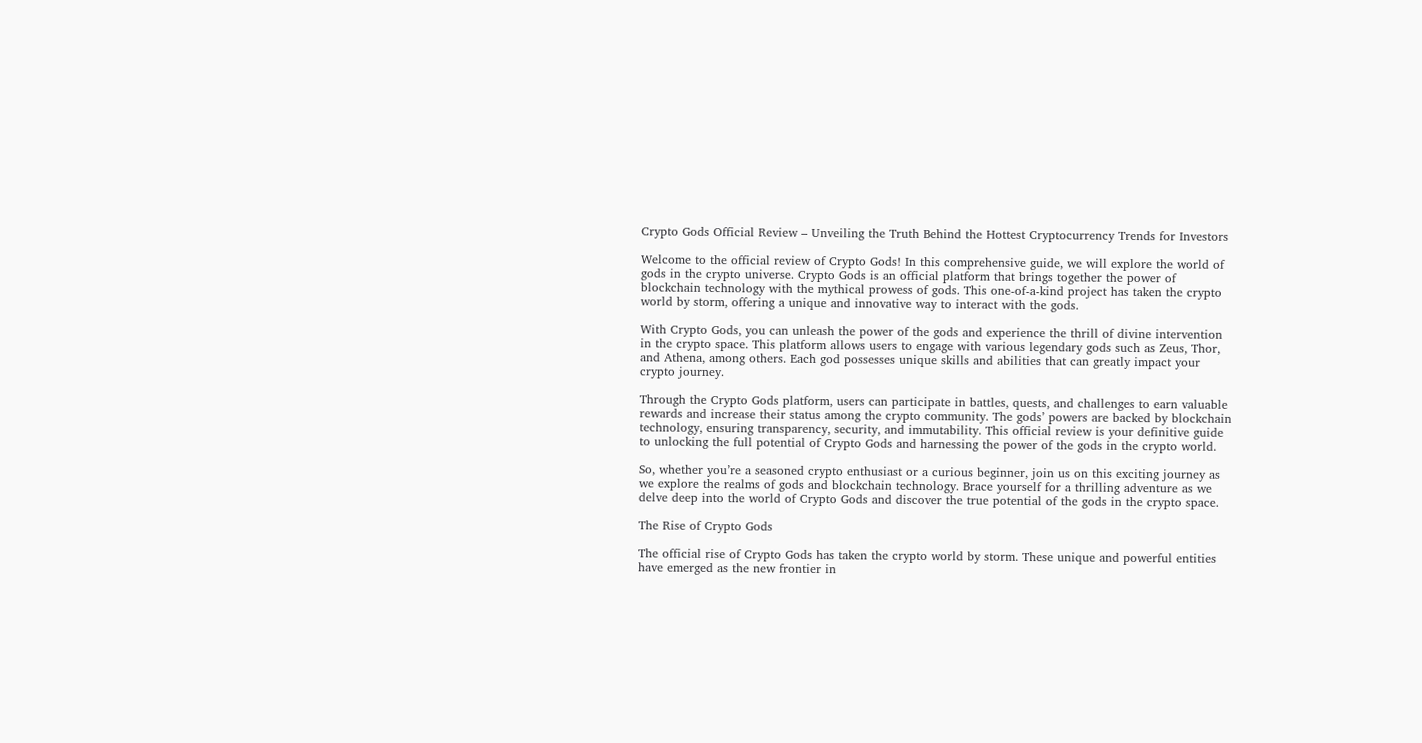Crypto Gods Official Review – Unveiling the Truth Behind the Hottest Cryptocurrency Trends for Investors

Welcome to the official review of Crypto Gods! In this comprehensive guide, we will explore the world of gods in the crypto universe. Crypto Gods is an official platform that brings together the power of blockchain technology with the mythical prowess of gods. This one-of-a-kind project has taken the crypto world by storm, offering a unique and innovative way to interact with the gods.

With Crypto Gods, you can unleash the power of the gods and experience the thrill of divine intervention in the crypto space. This platform allows users to engage with various legendary gods such as Zeus, Thor, and Athena, among others. Each god possesses unique skills and abilities that can greatly impact your crypto journey.

Through the Crypto Gods platform, users can participate in battles, quests, and challenges to earn valuable rewards and increase their status among the crypto community. The gods’ powers are backed by blockchain technology, ensuring transparency, security, and immutability. This official review is your definitive guide to unlocking the full potential of Crypto Gods and harnessing the power of the gods in the crypto world.

So, whether you’re a seasoned crypto enthusiast or a curious beginner, join us on this exciting journey as we explore the realms of gods and blockchain technology. Brace yourself for a thrilling adventure as we delve deep into the world of Crypto Gods and discover the true potential of the gods in the crypto space.

The Rise of Crypto Gods

The official rise of Crypto Gods has taken the crypto world by storm. These unique and powerful entities have emerged as the new frontier in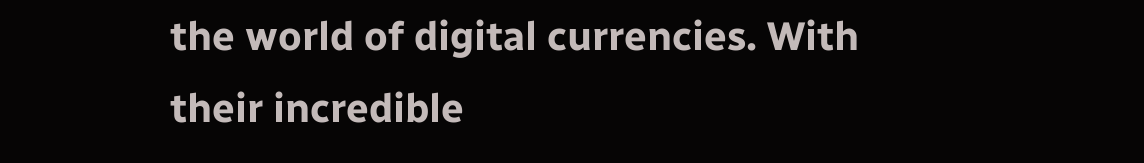the world of digital currencies. With their incredible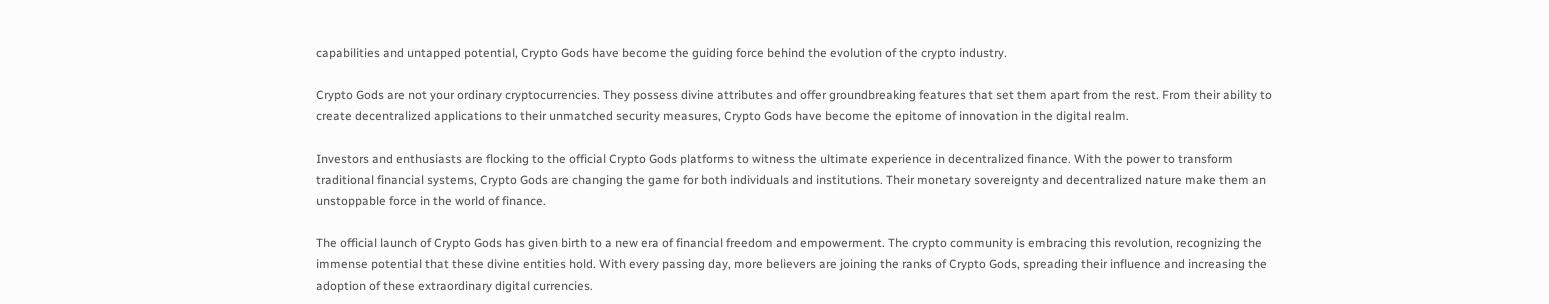capabilities and untapped potential, Crypto Gods have become the guiding force behind the evolution of the crypto industry.

Crypto Gods are not your ordinary cryptocurrencies. They possess divine attributes and offer groundbreaking features that set them apart from the rest. From their ability to create decentralized applications to their unmatched security measures, Crypto Gods have become the epitome of innovation in the digital realm.

Investors and enthusiasts are flocking to the official Crypto Gods platforms to witness the ultimate experience in decentralized finance. With the power to transform traditional financial systems, Crypto Gods are changing the game for both individuals and institutions. Their monetary sovereignty and decentralized nature make them an unstoppable force in the world of finance.

The official launch of Crypto Gods has given birth to a new era of financial freedom and empowerment. The crypto community is embracing this revolution, recognizing the immense potential that these divine entities hold. With every passing day, more believers are joining the ranks of Crypto Gods, spreading their influence and increasing the adoption of these extraordinary digital currencies.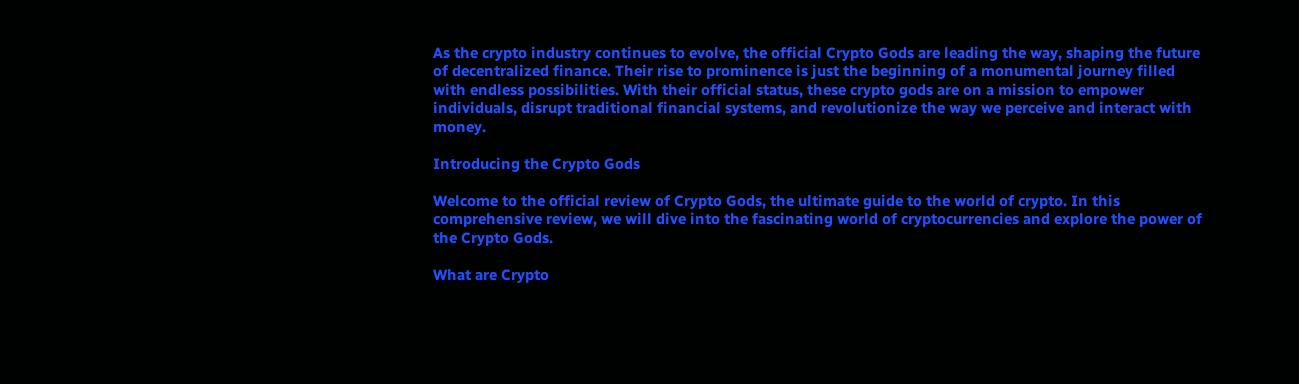As the crypto industry continues to evolve, the official Crypto Gods are leading the way, shaping the future of decentralized finance. Their rise to prominence is just the beginning of a monumental journey filled with endless possibilities. With their official status, these crypto gods are on a mission to empower individuals, disrupt traditional financial systems, and revolutionize the way we perceive and interact with money.

Introducing the Crypto Gods

Welcome to the official review of Crypto Gods, the ultimate guide to the world of crypto. In this comprehensive review, we will dive into the fascinating world of cryptocurrencies and explore the power of the Crypto Gods.

What are Crypto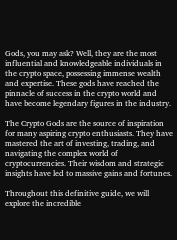Gods, you may ask? Well, they are the most influential and knowledgeable individuals in the crypto space, possessing immense wealth and expertise. These gods have reached the pinnacle of success in the crypto world and have become legendary figures in the industry.

The Crypto Gods are the source of inspiration for many aspiring crypto enthusiasts. They have mastered the art of investing, trading, and navigating the complex world of cryptocurrencies. Their wisdom and strategic insights have led to massive gains and fortunes.

Throughout this definitive guide, we will explore the incredible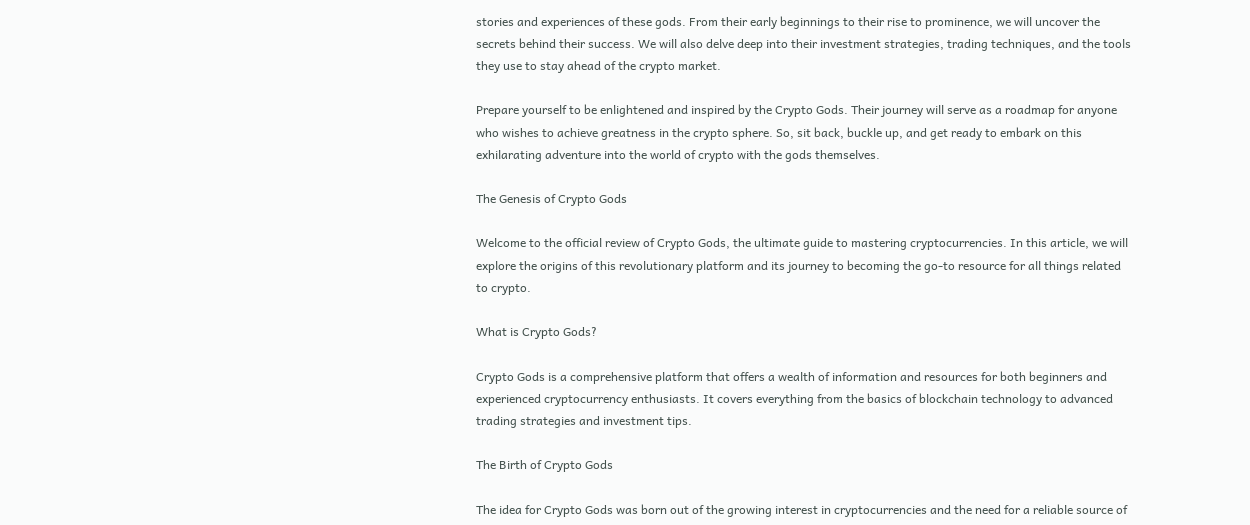stories and experiences of these gods. From their early beginnings to their rise to prominence, we will uncover the secrets behind their success. We will also delve deep into their investment strategies, trading techniques, and the tools they use to stay ahead of the crypto market.

Prepare yourself to be enlightened and inspired by the Crypto Gods. Their journey will serve as a roadmap for anyone who wishes to achieve greatness in the crypto sphere. So, sit back, buckle up, and get ready to embark on this exhilarating adventure into the world of crypto with the gods themselves.

The Genesis of Crypto Gods

Welcome to the official review of Crypto Gods, the ultimate guide to mastering cryptocurrencies. In this article, we will explore the origins of this revolutionary platform and its journey to becoming the go-to resource for all things related to crypto.

What is Crypto Gods?

Crypto Gods is a comprehensive platform that offers a wealth of information and resources for both beginners and experienced cryptocurrency enthusiasts. It covers everything from the basics of blockchain technology to advanced trading strategies and investment tips.

The Birth of Crypto Gods

The idea for Crypto Gods was born out of the growing interest in cryptocurrencies and the need for a reliable source of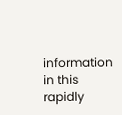information in this rapidly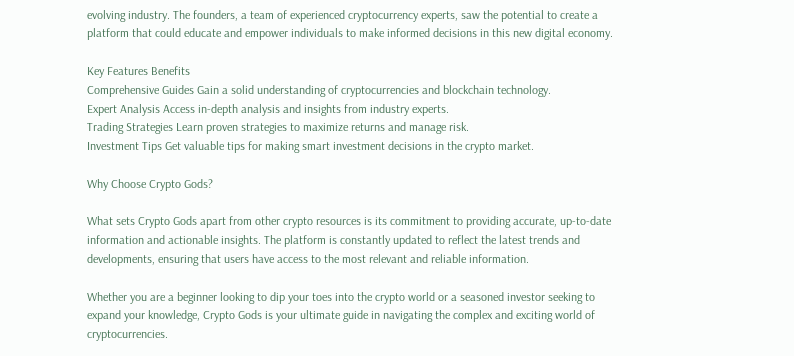evolving industry. The founders, a team of experienced cryptocurrency experts, saw the potential to create a platform that could educate and empower individuals to make informed decisions in this new digital economy.

Key Features Benefits
Comprehensive Guides Gain a solid understanding of cryptocurrencies and blockchain technology.
Expert Analysis Access in-depth analysis and insights from industry experts.
Trading Strategies Learn proven strategies to maximize returns and manage risk.
Investment Tips Get valuable tips for making smart investment decisions in the crypto market.

Why Choose Crypto Gods?

What sets Crypto Gods apart from other crypto resources is its commitment to providing accurate, up-to-date information and actionable insights. The platform is constantly updated to reflect the latest trends and developments, ensuring that users have access to the most relevant and reliable information.

Whether you are a beginner looking to dip your toes into the crypto world or a seasoned investor seeking to expand your knowledge, Crypto Gods is your ultimate guide in navigating the complex and exciting world of cryptocurrencies.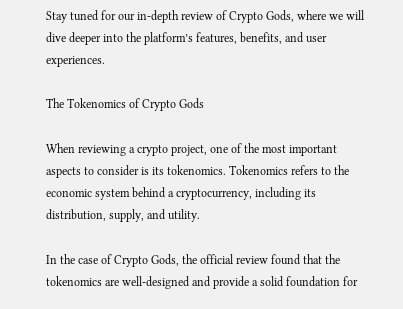Stay tuned for our in-depth review of Crypto Gods, where we will dive deeper into the platform’s features, benefits, and user experiences.

The Tokenomics of Crypto Gods

When reviewing a crypto project, one of the most important aspects to consider is its tokenomics. Tokenomics refers to the economic system behind a cryptocurrency, including its distribution, supply, and utility.

In the case of Crypto Gods, the official review found that the tokenomics are well-designed and provide a solid foundation for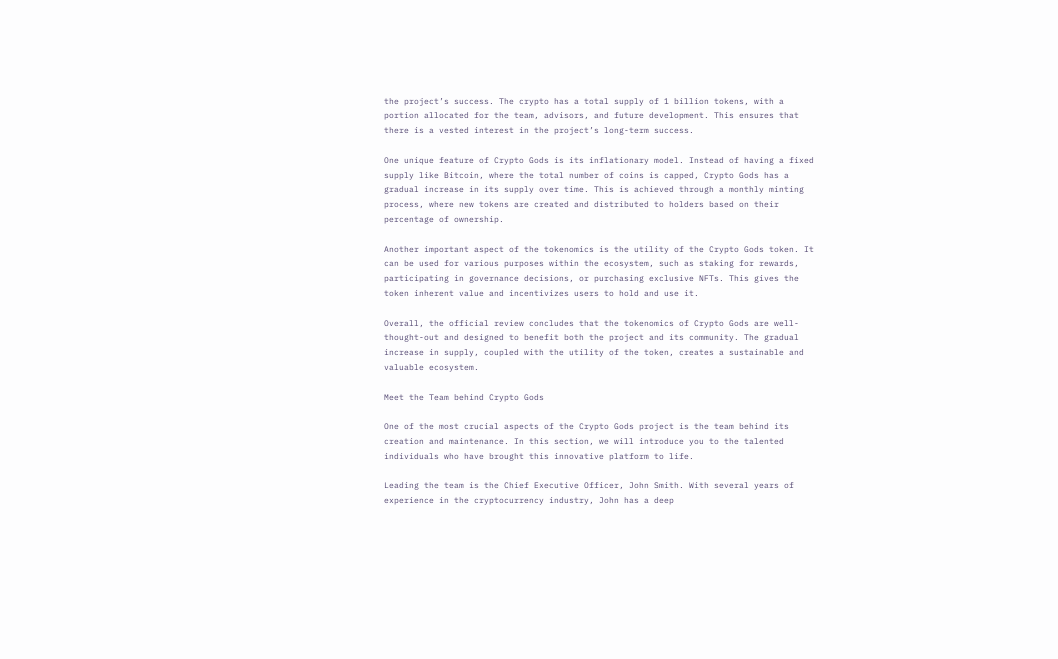the project’s success. The crypto has a total supply of 1 billion tokens, with a portion allocated for the team, advisors, and future development. This ensures that there is a vested interest in the project’s long-term success.

One unique feature of Crypto Gods is its inflationary model. Instead of having a fixed supply like Bitcoin, where the total number of coins is capped, Crypto Gods has a gradual increase in its supply over time. This is achieved through a monthly minting process, where new tokens are created and distributed to holders based on their percentage of ownership.

Another important aspect of the tokenomics is the utility of the Crypto Gods token. It can be used for various purposes within the ecosystem, such as staking for rewards, participating in governance decisions, or purchasing exclusive NFTs. This gives the token inherent value and incentivizes users to hold and use it.

Overall, the official review concludes that the tokenomics of Crypto Gods are well-thought-out and designed to benefit both the project and its community. The gradual increase in supply, coupled with the utility of the token, creates a sustainable and valuable ecosystem.

Meet the Team behind Crypto Gods

One of the most crucial aspects of the Crypto Gods project is the team behind its creation and maintenance. In this section, we will introduce you to the talented individuals who have brought this innovative platform to life.

Leading the team is the Chief Executive Officer, John Smith. With several years of experience in the cryptocurrency industry, John has a deep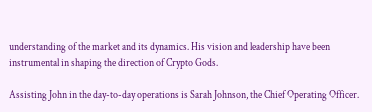understanding of the market and its dynamics. His vision and leadership have been instrumental in shaping the direction of Crypto Gods.

Assisting John in the day-to-day operations is Sarah Johnson, the Chief Operating Officer.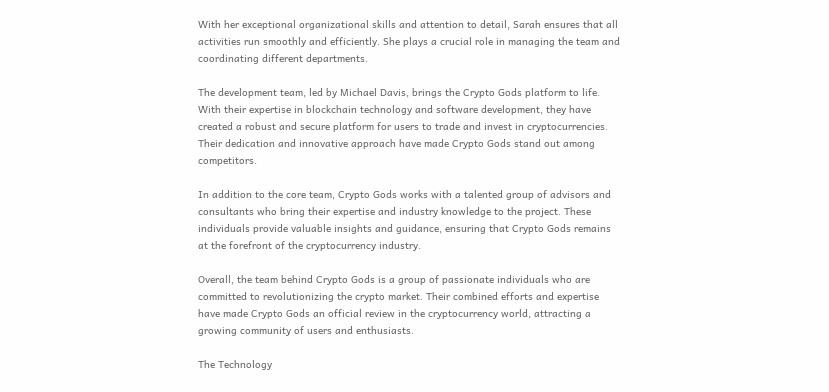With her exceptional organizational skills and attention to detail, Sarah ensures that all activities run smoothly and efficiently. She plays a crucial role in managing the team and coordinating different departments.

The development team, led by Michael Davis, brings the Crypto Gods platform to life. With their expertise in blockchain technology and software development, they have created a robust and secure platform for users to trade and invest in cryptocurrencies. Their dedication and innovative approach have made Crypto Gods stand out among competitors.

In addition to the core team, Crypto Gods works with a talented group of advisors and consultants who bring their expertise and industry knowledge to the project. These individuals provide valuable insights and guidance, ensuring that Crypto Gods remains at the forefront of the cryptocurrency industry.

Overall, the team behind Crypto Gods is a group of passionate individuals who are committed to revolutionizing the crypto market. Their combined efforts and expertise have made Crypto Gods an official review in the cryptocurrency world, attracting a growing community of users and enthusiasts.

The Technology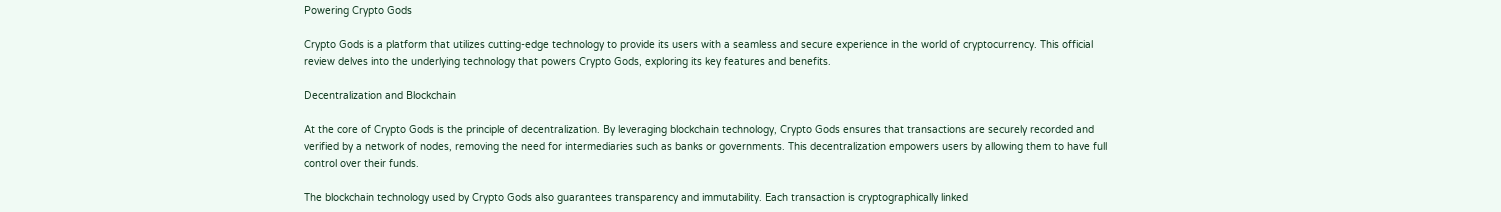Powering Crypto Gods

Crypto Gods is a platform that utilizes cutting-edge technology to provide its users with a seamless and secure experience in the world of cryptocurrency. This official review delves into the underlying technology that powers Crypto Gods, exploring its key features and benefits.

Decentralization and Blockchain

At the core of Crypto Gods is the principle of decentralization. By leveraging blockchain technology, Crypto Gods ensures that transactions are securely recorded and verified by a network of nodes, removing the need for intermediaries such as banks or governments. This decentralization empowers users by allowing them to have full control over their funds.

The blockchain technology used by Crypto Gods also guarantees transparency and immutability. Each transaction is cryptographically linked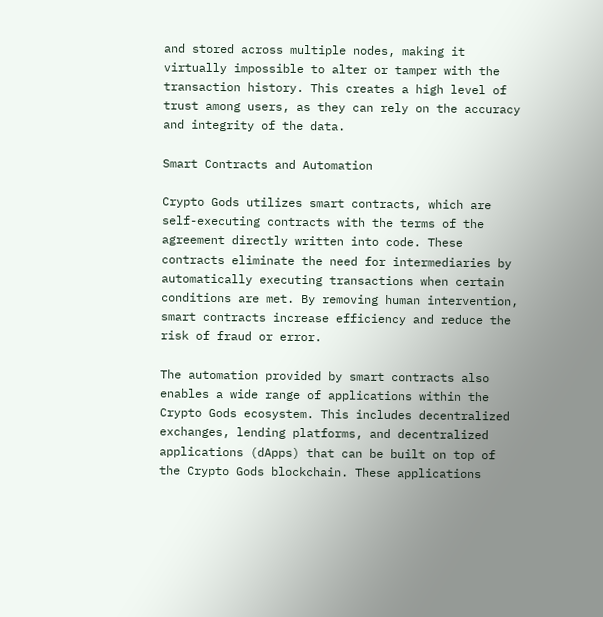and stored across multiple nodes, making it virtually impossible to alter or tamper with the transaction history. This creates a high level of trust among users, as they can rely on the accuracy and integrity of the data.

Smart Contracts and Automation

Crypto Gods utilizes smart contracts, which are self-executing contracts with the terms of the agreement directly written into code. These contracts eliminate the need for intermediaries by automatically executing transactions when certain conditions are met. By removing human intervention, smart contracts increase efficiency and reduce the risk of fraud or error.

The automation provided by smart contracts also enables a wide range of applications within the Crypto Gods ecosystem. This includes decentralized exchanges, lending platforms, and decentralized applications (dApps) that can be built on top of the Crypto Gods blockchain. These applications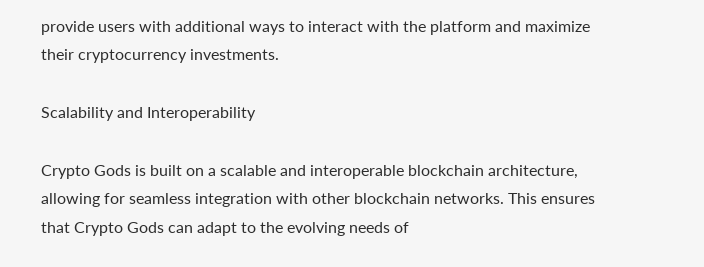provide users with additional ways to interact with the platform and maximize their cryptocurrency investments.

Scalability and Interoperability

Crypto Gods is built on a scalable and interoperable blockchain architecture, allowing for seamless integration with other blockchain networks. This ensures that Crypto Gods can adapt to the evolving needs of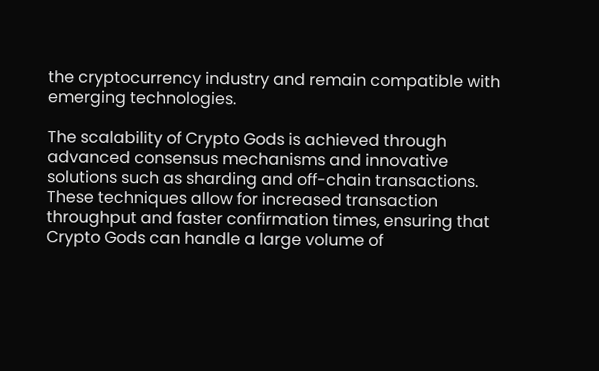the cryptocurrency industry and remain compatible with emerging technologies.

The scalability of Crypto Gods is achieved through advanced consensus mechanisms and innovative solutions such as sharding and off-chain transactions. These techniques allow for increased transaction throughput and faster confirmation times, ensuring that Crypto Gods can handle a large volume of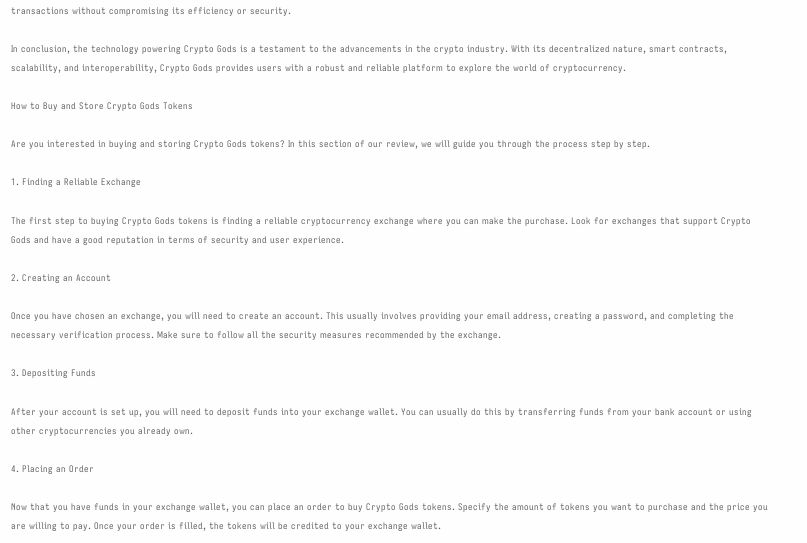transactions without compromising its efficiency or security.

In conclusion, the technology powering Crypto Gods is a testament to the advancements in the crypto industry. With its decentralized nature, smart contracts, scalability, and interoperability, Crypto Gods provides users with a robust and reliable platform to explore the world of cryptocurrency.

How to Buy and Store Crypto Gods Tokens

Are you interested in buying and storing Crypto Gods tokens? In this section of our review, we will guide you through the process step by step.

1. Finding a Reliable Exchange

The first step to buying Crypto Gods tokens is finding a reliable cryptocurrency exchange where you can make the purchase. Look for exchanges that support Crypto Gods and have a good reputation in terms of security and user experience.

2. Creating an Account

Once you have chosen an exchange, you will need to create an account. This usually involves providing your email address, creating a password, and completing the necessary verification process. Make sure to follow all the security measures recommended by the exchange.

3. Depositing Funds

After your account is set up, you will need to deposit funds into your exchange wallet. You can usually do this by transferring funds from your bank account or using other cryptocurrencies you already own.

4. Placing an Order

Now that you have funds in your exchange wallet, you can place an order to buy Crypto Gods tokens. Specify the amount of tokens you want to purchase and the price you are willing to pay. Once your order is filled, the tokens will be credited to your exchange wallet.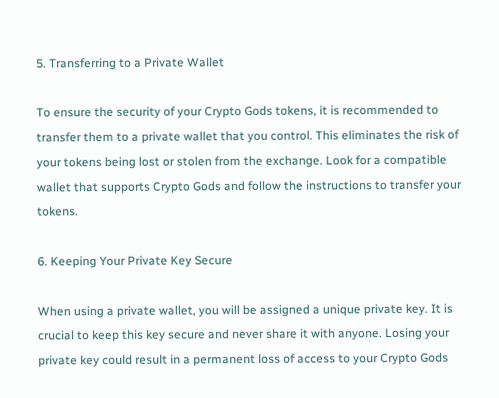5. Transferring to a Private Wallet

To ensure the security of your Crypto Gods tokens, it is recommended to transfer them to a private wallet that you control. This eliminates the risk of your tokens being lost or stolen from the exchange. Look for a compatible wallet that supports Crypto Gods and follow the instructions to transfer your tokens.

6. Keeping Your Private Key Secure

When using a private wallet, you will be assigned a unique private key. It is crucial to keep this key secure and never share it with anyone. Losing your private key could result in a permanent loss of access to your Crypto Gods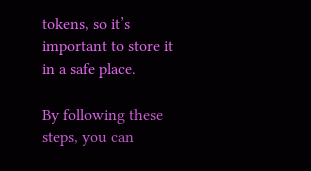tokens, so it’s important to store it in a safe place.

By following these steps, you can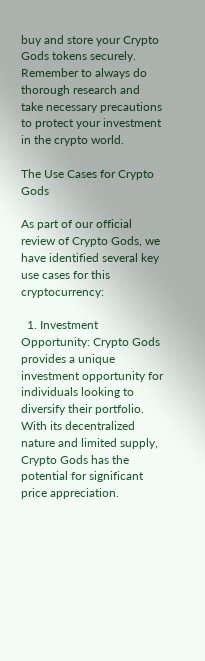buy and store your Crypto Gods tokens securely. Remember to always do thorough research and take necessary precautions to protect your investment in the crypto world.

The Use Cases for Crypto Gods

As part of our official review of Crypto Gods, we have identified several key use cases for this cryptocurrency:

  1. Investment Opportunity: Crypto Gods provides a unique investment opportunity for individuals looking to diversify their portfolio. With its decentralized nature and limited supply, Crypto Gods has the potential for significant price appreciation.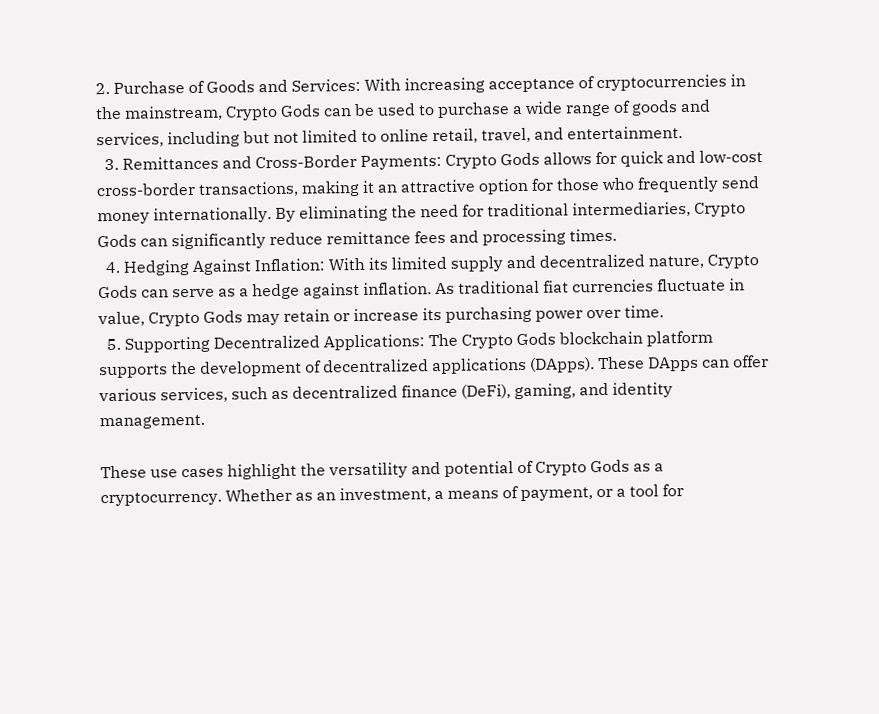2. Purchase of Goods and Services: With increasing acceptance of cryptocurrencies in the mainstream, Crypto Gods can be used to purchase a wide range of goods and services, including but not limited to online retail, travel, and entertainment.
  3. Remittances and Cross-Border Payments: Crypto Gods allows for quick and low-cost cross-border transactions, making it an attractive option for those who frequently send money internationally. By eliminating the need for traditional intermediaries, Crypto Gods can significantly reduce remittance fees and processing times.
  4. Hedging Against Inflation: With its limited supply and decentralized nature, Crypto Gods can serve as a hedge against inflation. As traditional fiat currencies fluctuate in value, Crypto Gods may retain or increase its purchasing power over time.
  5. Supporting Decentralized Applications: The Crypto Gods blockchain platform supports the development of decentralized applications (DApps). These DApps can offer various services, such as decentralized finance (DeFi), gaming, and identity management.

These use cases highlight the versatility and potential of Crypto Gods as a cryptocurrency. Whether as an investment, a means of payment, or a tool for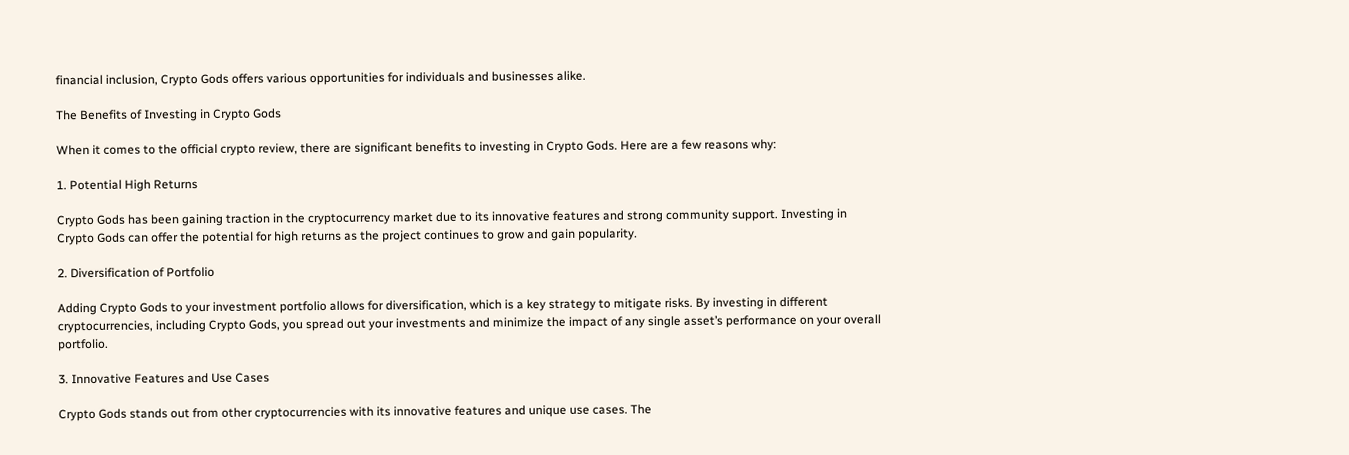financial inclusion, Crypto Gods offers various opportunities for individuals and businesses alike.

The Benefits of Investing in Crypto Gods

When it comes to the official crypto review, there are significant benefits to investing in Crypto Gods. Here are a few reasons why:

1. Potential High Returns

Crypto Gods has been gaining traction in the cryptocurrency market due to its innovative features and strong community support. Investing in Crypto Gods can offer the potential for high returns as the project continues to grow and gain popularity.

2. Diversification of Portfolio

Adding Crypto Gods to your investment portfolio allows for diversification, which is a key strategy to mitigate risks. By investing in different cryptocurrencies, including Crypto Gods, you spread out your investments and minimize the impact of any single asset’s performance on your overall portfolio.

3. Innovative Features and Use Cases

Crypto Gods stands out from other cryptocurrencies with its innovative features and unique use cases. The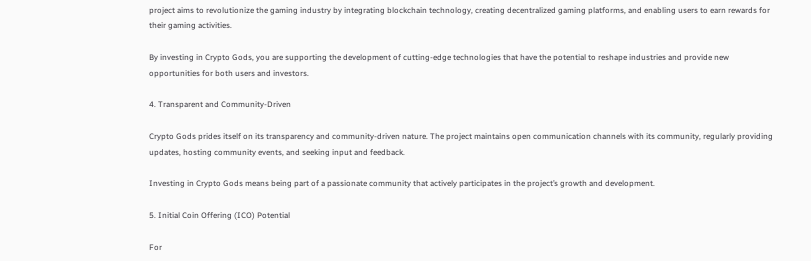project aims to revolutionize the gaming industry by integrating blockchain technology, creating decentralized gaming platforms, and enabling users to earn rewards for their gaming activities.

By investing in Crypto Gods, you are supporting the development of cutting-edge technologies that have the potential to reshape industries and provide new opportunities for both users and investors.

4. Transparent and Community-Driven

Crypto Gods prides itself on its transparency and community-driven nature. The project maintains open communication channels with its community, regularly providing updates, hosting community events, and seeking input and feedback.

Investing in Crypto Gods means being part of a passionate community that actively participates in the project’s growth and development.

5. Initial Coin Offering (ICO) Potential

For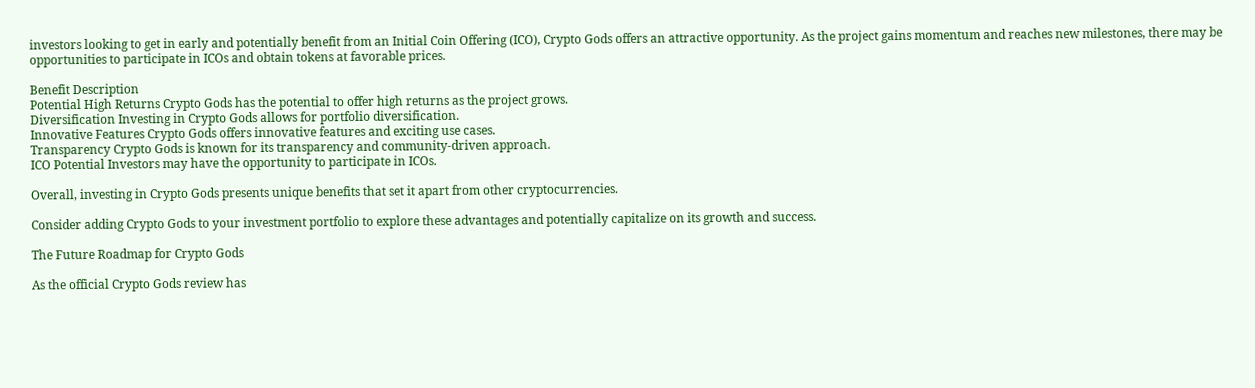investors looking to get in early and potentially benefit from an Initial Coin Offering (ICO), Crypto Gods offers an attractive opportunity. As the project gains momentum and reaches new milestones, there may be opportunities to participate in ICOs and obtain tokens at favorable prices.

Benefit Description
Potential High Returns Crypto Gods has the potential to offer high returns as the project grows.
Diversification Investing in Crypto Gods allows for portfolio diversification.
Innovative Features Crypto Gods offers innovative features and exciting use cases.
Transparency Crypto Gods is known for its transparency and community-driven approach.
ICO Potential Investors may have the opportunity to participate in ICOs.

Overall, investing in Crypto Gods presents unique benefits that set it apart from other cryptocurrencies.

Consider adding Crypto Gods to your investment portfolio to explore these advantages and potentially capitalize on its growth and success.

The Future Roadmap for Crypto Gods

As the official Crypto Gods review has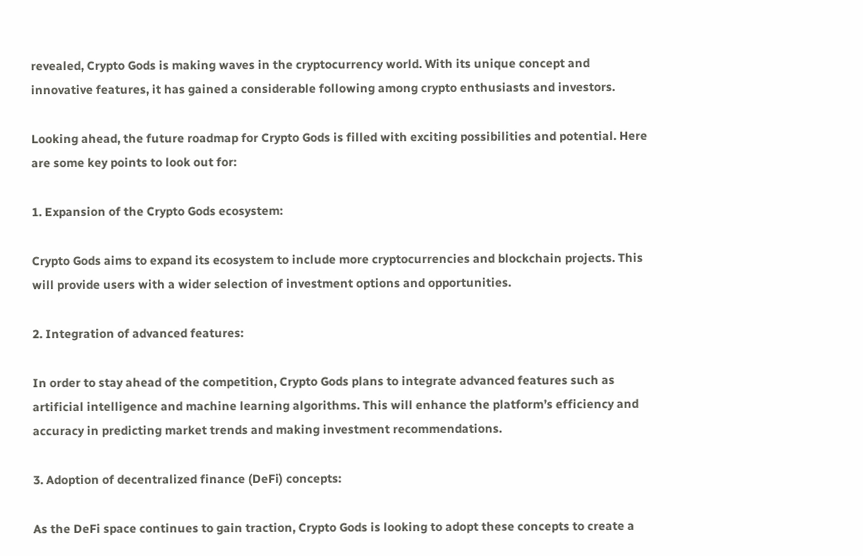revealed, Crypto Gods is making waves in the cryptocurrency world. With its unique concept and innovative features, it has gained a considerable following among crypto enthusiasts and investors.

Looking ahead, the future roadmap for Crypto Gods is filled with exciting possibilities and potential. Here are some key points to look out for:

1. Expansion of the Crypto Gods ecosystem:

Crypto Gods aims to expand its ecosystem to include more cryptocurrencies and blockchain projects. This will provide users with a wider selection of investment options and opportunities.

2. Integration of advanced features:

In order to stay ahead of the competition, Crypto Gods plans to integrate advanced features such as artificial intelligence and machine learning algorithms. This will enhance the platform’s efficiency and accuracy in predicting market trends and making investment recommendations.

3. Adoption of decentralized finance (DeFi) concepts:

As the DeFi space continues to gain traction, Crypto Gods is looking to adopt these concepts to create a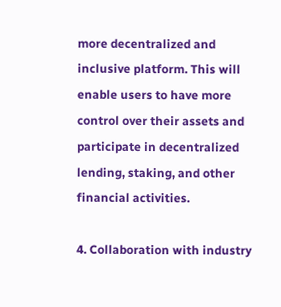more decentralized and inclusive platform. This will enable users to have more control over their assets and participate in decentralized lending, staking, and other financial activities.

4. Collaboration with industry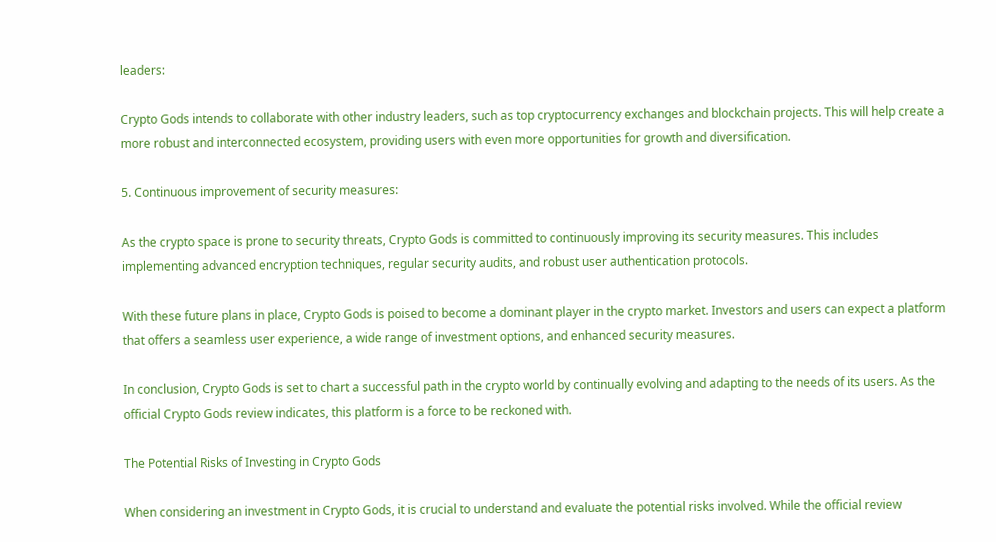leaders:

Crypto Gods intends to collaborate with other industry leaders, such as top cryptocurrency exchanges and blockchain projects. This will help create a more robust and interconnected ecosystem, providing users with even more opportunities for growth and diversification.

5. Continuous improvement of security measures:

As the crypto space is prone to security threats, Crypto Gods is committed to continuously improving its security measures. This includes implementing advanced encryption techniques, regular security audits, and robust user authentication protocols.

With these future plans in place, Crypto Gods is poised to become a dominant player in the crypto market. Investors and users can expect a platform that offers a seamless user experience, a wide range of investment options, and enhanced security measures.

In conclusion, Crypto Gods is set to chart a successful path in the crypto world by continually evolving and adapting to the needs of its users. As the official Crypto Gods review indicates, this platform is a force to be reckoned with.

The Potential Risks of Investing in Crypto Gods

When considering an investment in Crypto Gods, it is crucial to understand and evaluate the potential risks involved. While the official review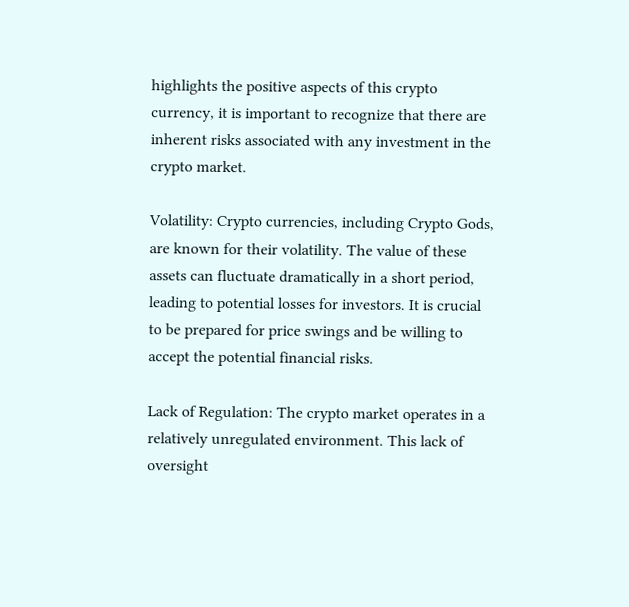highlights the positive aspects of this crypto currency, it is important to recognize that there are inherent risks associated with any investment in the crypto market.

Volatility: Crypto currencies, including Crypto Gods, are known for their volatility. The value of these assets can fluctuate dramatically in a short period, leading to potential losses for investors. It is crucial to be prepared for price swings and be willing to accept the potential financial risks.

Lack of Regulation: The crypto market operates in a relatively unregulated environment. This lack of oversight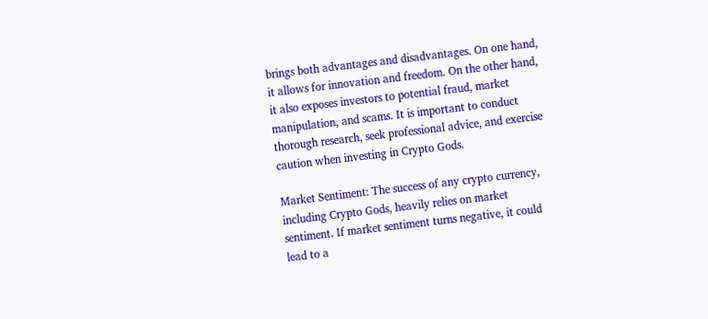brings both advantages and disadvantages. On one hand, it allows for innovation and freedom. On the other hand, it also exposes investors to potential fraud, market manipulation, and scams. It is important to conduct thorough research, seek professional advice, and exercise caution when investing in Crypto Gods.

Market Sentiment: The success of any crypto currency, including Crypto Gods, heavily relies on market sentiment. If market sentiment turns negative, it could lead to a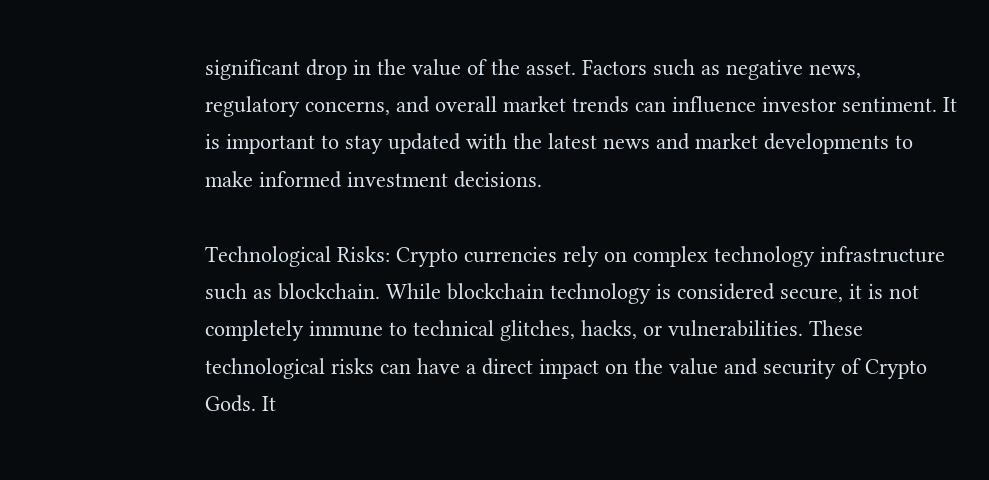significant drop in the value of the asset. Factors such as negative news, regulatory concerns, and overall market trends can influence investor sentiment. It is important to stay updated with the latest news and market developments to make informed investment decisions.

Technological Risks: Crypto currencies rely on complex technology infrastructure such as blockchain. While blockchain technology is considered secure, it is not completely immune to technical glitches, hacks, or vulnerabilities. These technological risks can have a direct impact on the value and security of Crypto Gods. It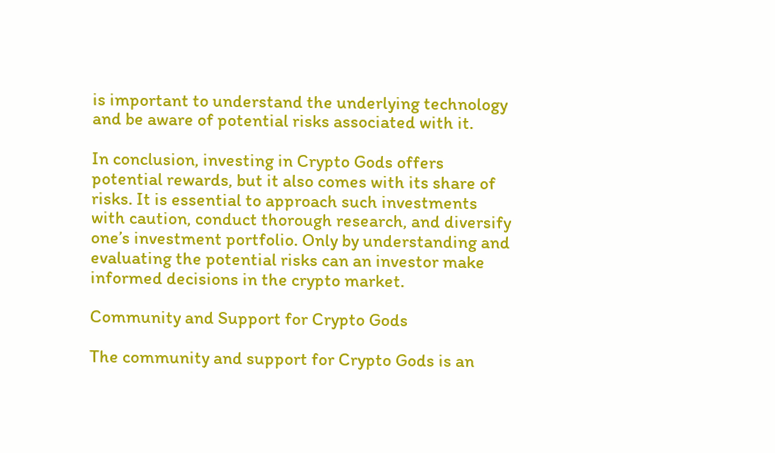is important to understand the underlying technology and be aware of potential risks associated with it.

In conclusion, investing in Crypto Gods offers potential rewards, but it also comes with its share of risks. It is essential to approach such investments with caution, conduct thorough research, and diversify one’s investment portfolio. Only by understanding and evaluating the potential risks can an investor make informed decisions in the crypto market.

Community and Support for Crypto Gods

The community and support for Crypto Gods is an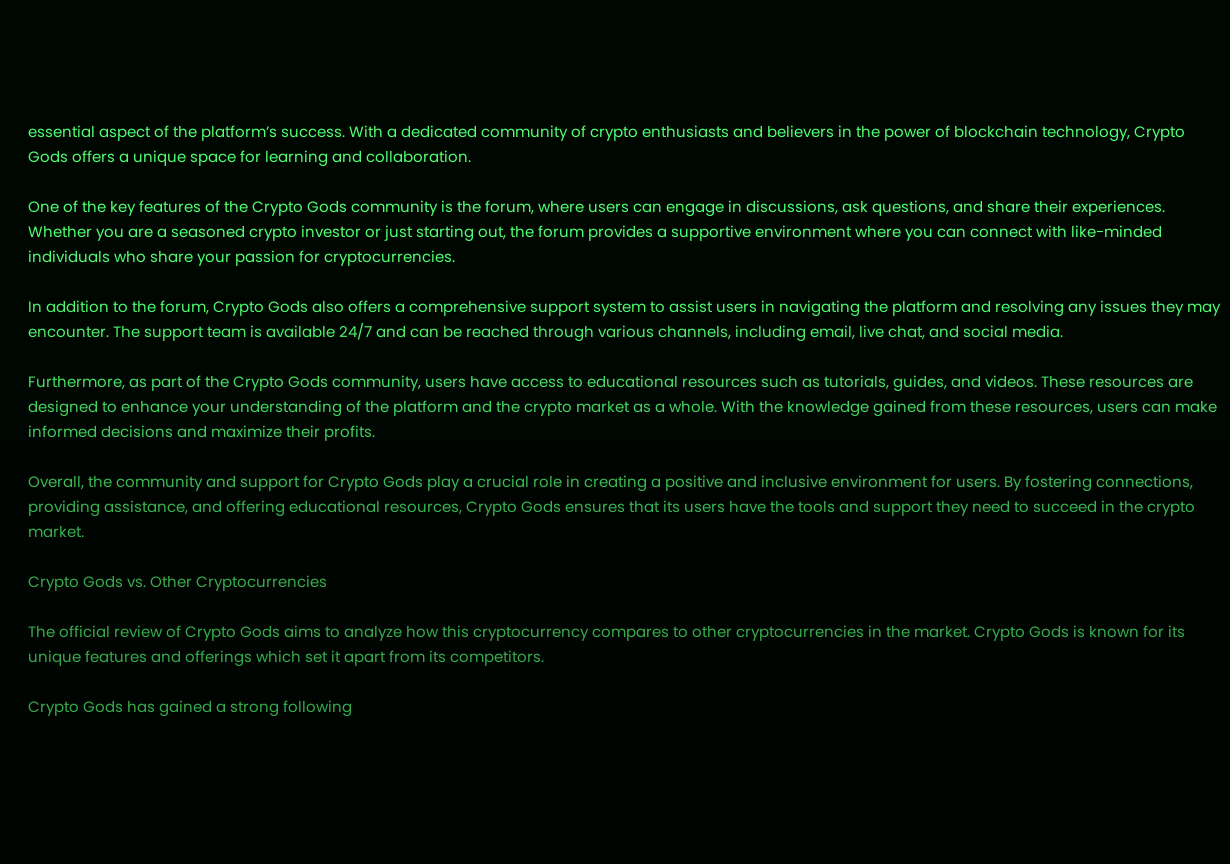essential aspect of the platform’s success. With a dedicated community of crypto enthusiasts and believers in the power of blockchain technology, Crypto Gods offers a unique space for learning and collaboration.

One of the key features of the Crypto Gods community is the forum, where users can engage in discussions, ask questions, and share their experiences. Whether you are a seasoned crypto investor or just starting out, the forum provides a supportive environment where you can connect with like-minded individuals who share your passion for cryptocurrencies.

In addition to the forum, Crypto Gods also offers a comprehensive support system to assist users in navigating the platform and resolving any issues they may encounter. The support team is available 24/7 and can be reached through various channels, including email, live chat, and social media.

Furthermore, as part of the Crypto Gods community, users have access to educational resources such as tutorials, guides, and videos. These resources are designed to enhance your understanding of the platform and the crypto market as a whole. With the knowledge gained from these resources, users can make informed decisions and maximize their profits.

Overall, the community and support for Crypto Gods play a crucial role in creating a positive and inclusive environment for users. By fostering connections, providing assistance, and offering educational resources, Crypto Gods ensures that its users have the tools and support they need to succeed in the crypto market.

Crypto Gods vs. Other Cryptocurrencies

The official review of Crypto Gods aims to analyze how this cryptocurrency compares to other cryptocurrencies in the market. Crypto Gods is known for its unique features and offerings which set it apart from its competitors.

Crypto Gods has gained a strong following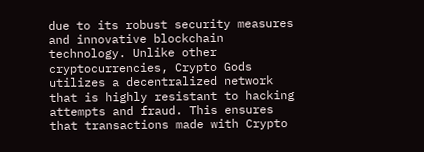due to its robust security measures and innovative blockchain technology. Unlike other cryptocurrencies, Crypto Gods utilizes a decentralized network that is highly resistant to hacking attempts and fraud. This ensures that transactions made with Crypto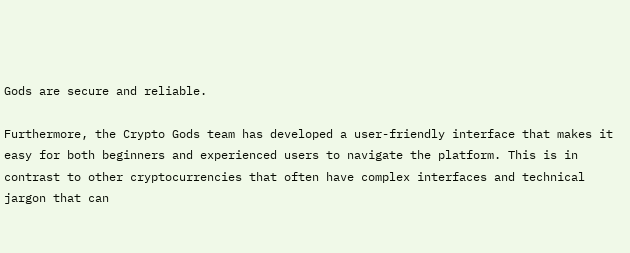Gods are secure and reliable.

Furthermore, the Crypto Gods team has developed a user-friendly interface that makes it easy for both beginners and experienced users to navigate the platform. This is in contrast to other cryptocurrencies that often have complex interfaces and technical jargon that can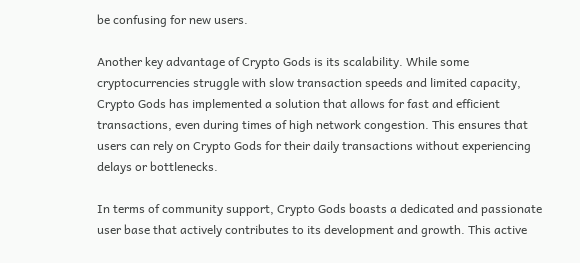be confusing for new users.

Another key advantage of Crypto Gods is its scalability. While some cryptocurrencies struggle with slow transaction speeds and limited capacity, Crypto Gods has implemented a solution that allows for fast and efficient transactions, even during times of high network congestion. This ensures that users can rely on Crypto Gods for their daily transactions without experiencing delays or bottlenecks.

In terms of community support, Crypto Gods boasts a dedicated and passionate user base that actively contributes to its development and growth. This active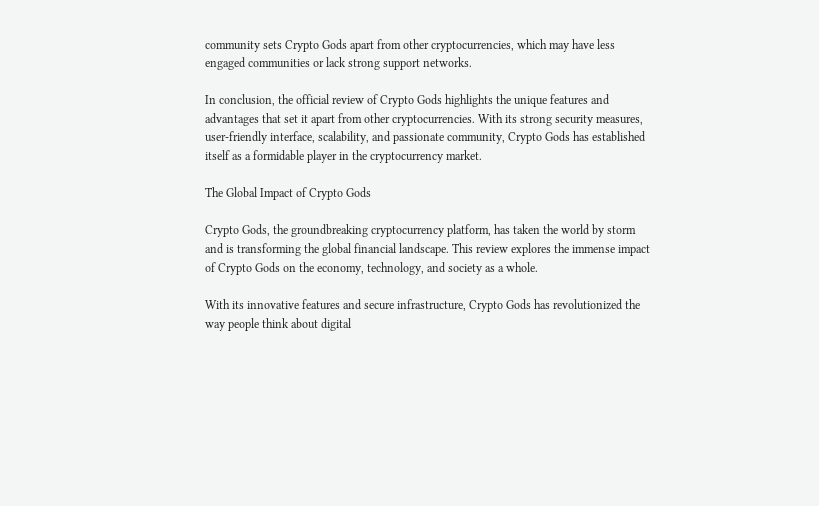community sets Crypto Gods apart from other cryptocurrencies, which may have less engaged communities or lack strong support networks.

In conclusion, the official review of Crypto Gods highlights the unique features and advantages that set it apart from other cryptocurrencies. With its strong security measures, user-friendly interface, scalability, and passionate community, Crypto Gods has established itself as a formidable player in the cryptocurrency market.

The Global Impact of Crypto Gods

Crypto Gods, the groundbreaking cryptocurrency platform, has taken the world by storm and is transforming the global financial landscape. This review explores the immense impact of Crypto Gods on the economy, technology, and society as a whole.

With its innovative features and secure infrastructure, Crypto Gods has revolutionized the way people think about digital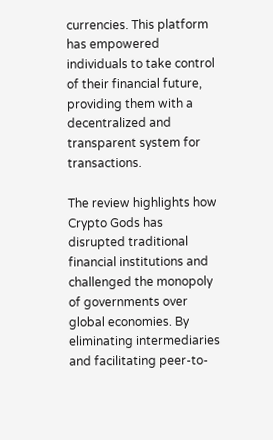currencies. This platform has empowered individuals to take control of their financial future, providing them with a decentralized and transparent system for transactions.

The review highlights how Crypto Gods has disrupted traditional financial institutions and challenged the monopoly of governments over global economies. By eliminating intermediaries and facilitating peer-to-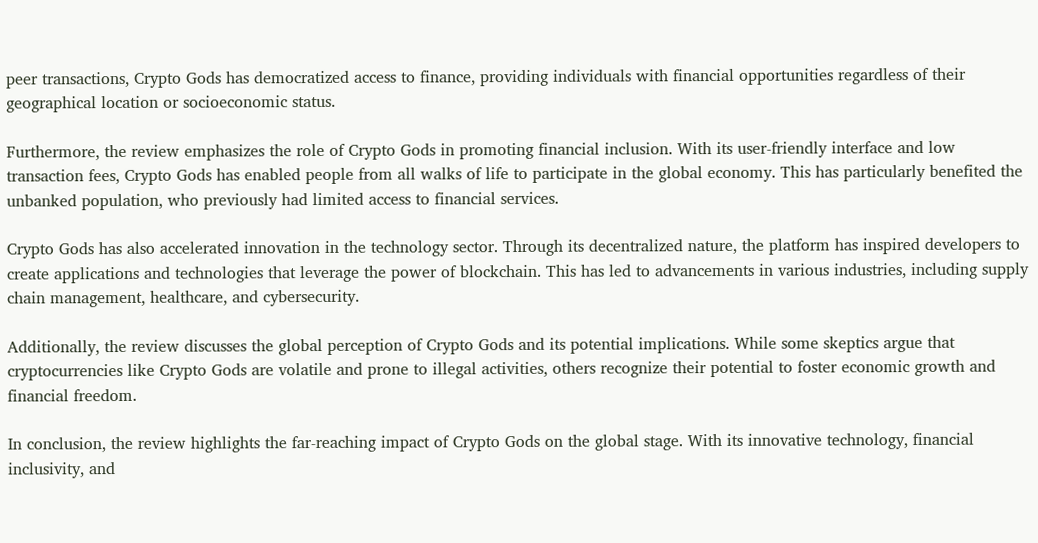peer transactions, Crypto Gods has democratized access to finance, providing individuals with financial opportunities regardless of their geographical location or socioeconomic status.

Furthermore, the review emphasizes the role of Crypto Gods in promoting financial inclusion. With its user-friendly interface and low transaction fees, Crypto Gods has enabled people from all walks of life to participate in the global economy. This has particularly benefited the unbanked population, who previously had limited access to financial services.

Crypto Gods has also accelerated innovation in the technology sector. Through its decentralized nature, the platform has inspired developers to create applications and technologies that leverage the power of blockchain. This has led to advancements in various industries, including supply chain management, healthcare, and cybersecurity.

Additionally, the review discusses the global perception of Crypto Gods and its potential implications. While some skeptics argue that cryptocurrencies like Crypto Gods are volatile and prone to illegal activities, others recognize their potential to foster economic growth and financial freedom.

In conclusion, the review highlights the far-reaching impact of Crypto Gods on the global stage. With its innovative technology, financial inclusivity, and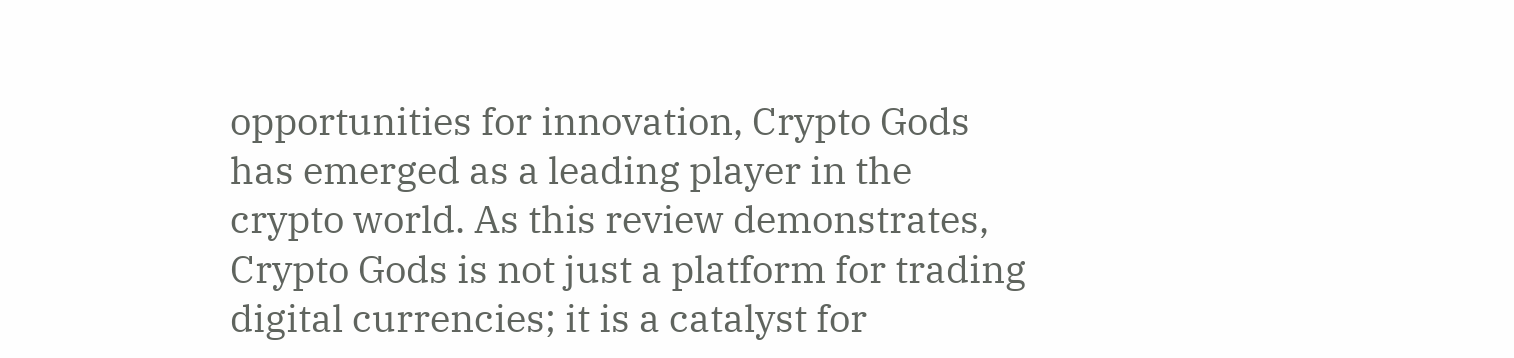opportunities for innovation, Crypto Gods has emerged as a leading player in the crypto world. As this review demonstrates, Crypto Gods is not just a platform for trading digital currencies; it is a catalyst for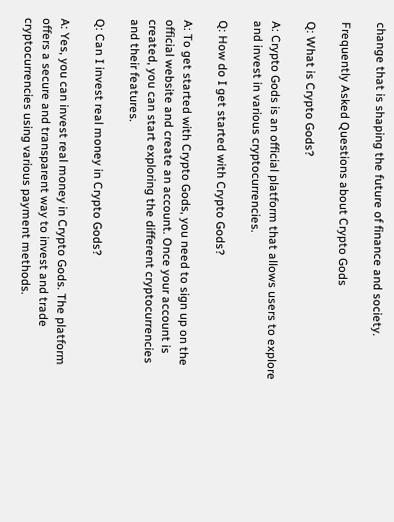change that is shaping the future of finance and society.

Frequently Asked Questions about Crypto Gods

Q: What is Crypto Gods?

A: Crypto Gods is an official platform that allows users to explore and invest in various cryptocurrencies.

Q: How do I get started with Crypto Gods?

A: To get started with Crypto Gods, you need to sign up on the official website and create an account. Once your account is created, you can start exploring the different cryptocurrencies and their features.

Q: Can I invest real money in Crypto Gods?

A: Yes, you can invest real money in Crypto Gods. The platform offers a secure and transparent way to invest and trade cryptocurrencies using various payment methods.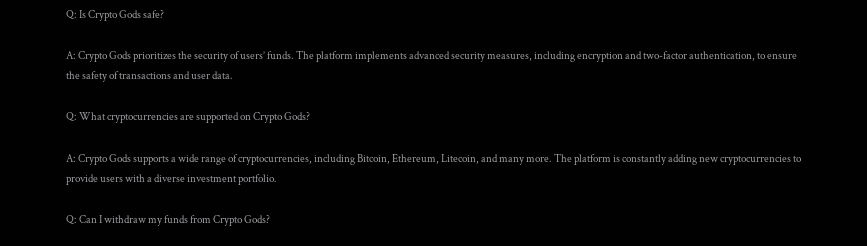Q: Is Crypto Gods safe?

A: Crypto Gods prioritizes the security of users’ funds. The platform implements advanced security measures, including encryption and two-factor authentication, to ensure the safety of transactions and user data.

Q: What cryptocurrencies are supported on Crypto Gods?

A: Crypto Gods supports a wide range of cryptocurrencies, including Bitcoin, Ethereum, Litecoin, and many more. The platform is constantly adding new cryptocurrencies to provide users with a diverse investment portfolio.

Q: Can I withdraw my funds from Crypto Gods?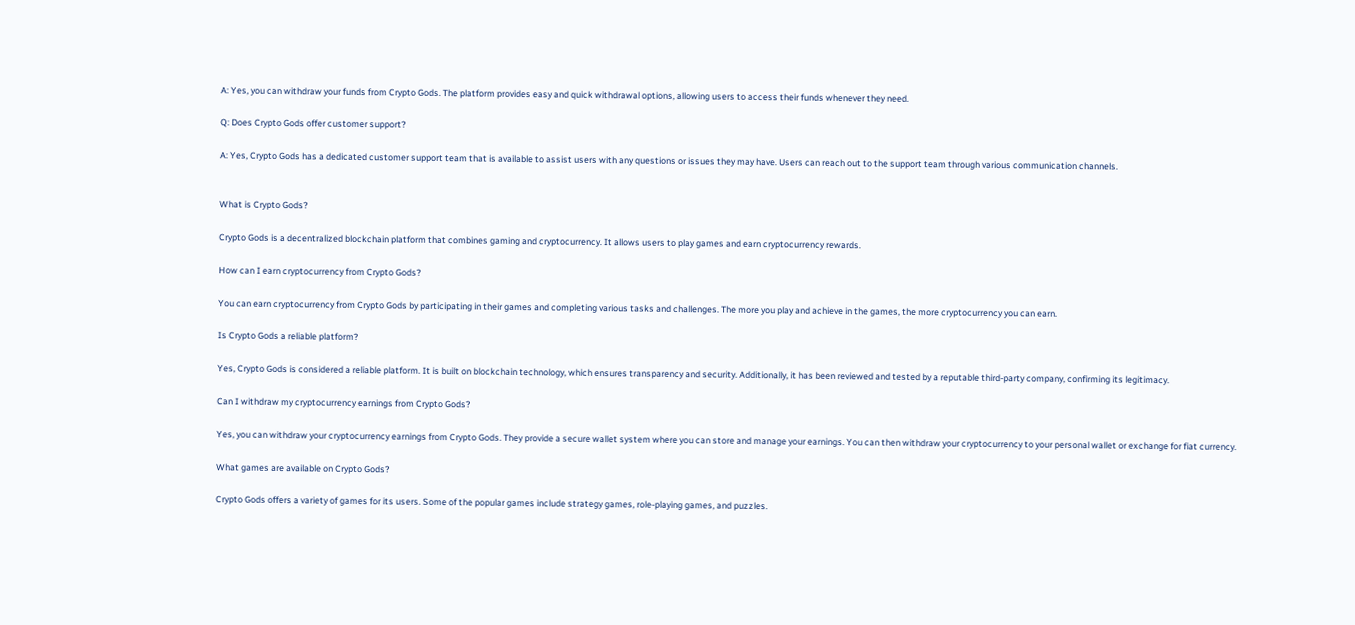A: Yes, you can withdraw your funds from Crypto Gods. The platform provides easy and quick withdrawal options, allowing users to access their funds whenever they need.

Q: Does Crypto Gods offer customer support?

A: Yes, Crypto Gods has a dedicated customer support team that is available to assist users with any questions or issues they may have. Users can reach out to the support team through various communication channels.


What is Crypto Gods?

Crypto Gods is a decentralized blockchain platform that combines gaming and cryptocurrency. It allows users to play games and earn cryptocurrency rewards.

How can I earn cryptocurrency from Crypto Gods?

You can earn cryptocurrency from Crypto Gods by participating in their games and completing various tasks and challenges. The more you play and achieve in the games, the more cryptocurrency you can earn.

Is Crypto Gods a reliable platform?

Yes, Crypto Gods is considered a reliable platform. It is built on blockchain technology, which ensures transparency and security. Additionally, it has been reviewed and tested by a reputable third-party company, confirming its legitimacy.

Can I withdraw my cryptocurrency earnings from Crypto Gods?

Yes, you can withdraw your cryptocurrency earnings from Crypto Gods. They provide a secure wallet system where you can store and manage your earnings. You can then withdraw your cryptocurrency to your personal wallet or exchange for fiat currency.

What games are available on Crypto Gods?

Crypto Gods offers a variety of games for its users. Some of the popular games include strategy games, role-playing games, and puzzles.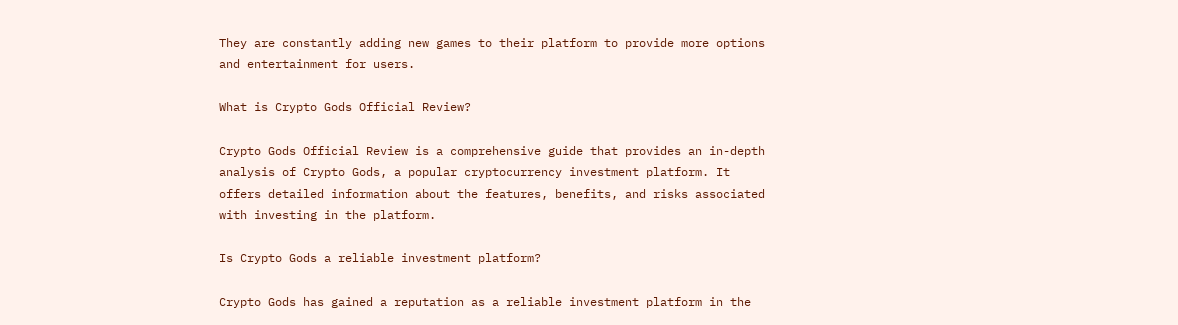They are constantly adding new games to their platform to provide more options and entertainment for users.

What is Crypto Gods Official Review?

Crypto Gods Official Review is a comprehensive guide that provides an in-depth analysis of Crypto Gods, a popular cryptocurrency investment platform. It offers detailed information about the features, benefits, and risks associated with investing in the platform.

Is Crypto Gods a reliable investment platform?

Crypto Gods has gained a reputation as a reliable investment platform in the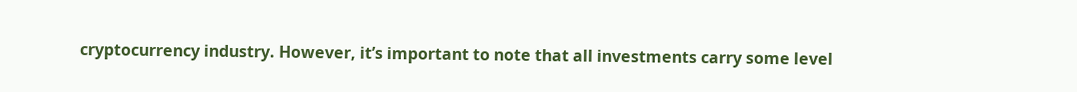cryptocurrency industry. However, it’s important to note that all investments carry some level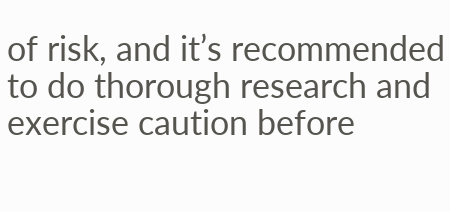of risk, and it’s recommended to do thorough research and exercise caution before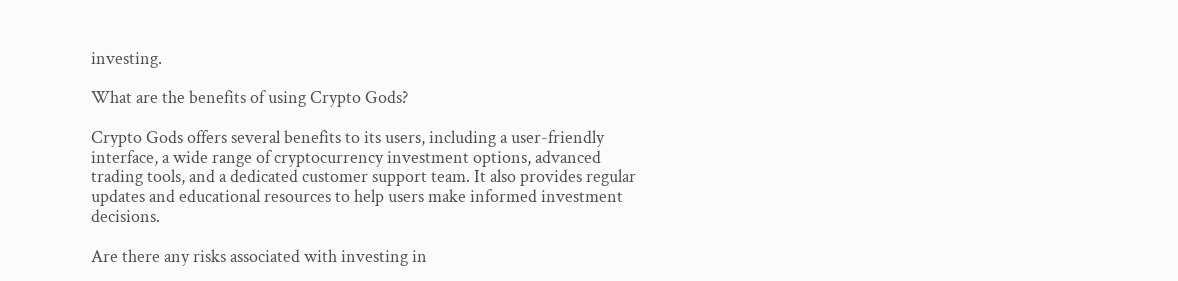investing.

What are the benefits of using Crypto Gods?

Crypto Gods offers several benefits to its users, including a user-friendly interface, a wide range of cryptocurrency investment options, advanced trading tools, and a dedicated customer support team. It also provides regular updates and educational resources to help users make informed investment decisions.

Are there any risks associated with investing in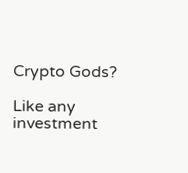Crypto Gods?

Like any investment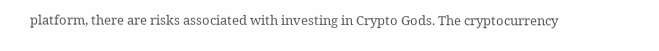platform, there are risks associated with investing in Crypto Gods. The cryptocurrency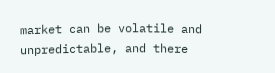market can be volatile and unpredictable, and there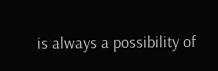is always a possibility of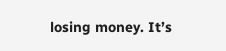losing money. It’s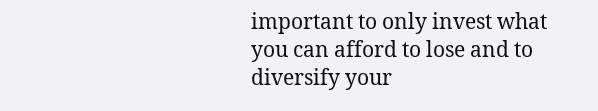important to only invest what you can afford to lose and to diversify your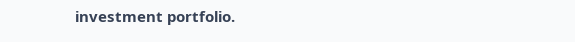investment portfolio.